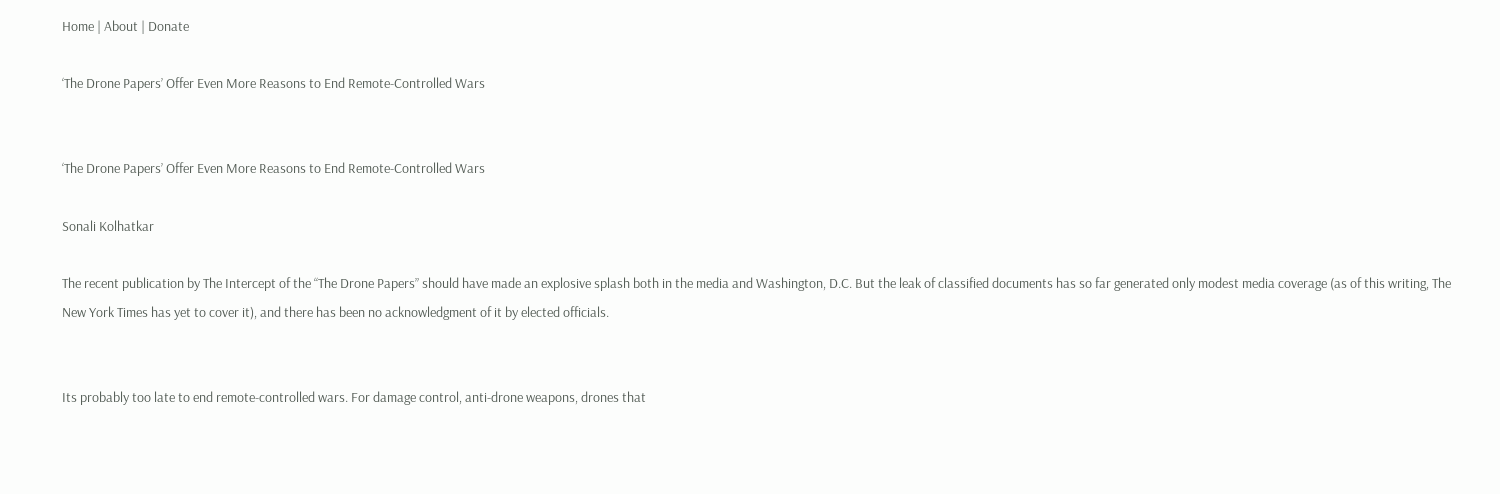Home | About | Donate

‘The Drone Papers’ Offer Even More Reasons to End Remote-Controlled Wars


‘The Drone Papers’ Offer Even More Reasons to End Remote-Controlled Wars

Sonali Kolhatkar

The recent publication by The Intercept of the “The Drone Papers” should have made an explosive splash both in the media and Washington, D.C. But the leak of classified documents has so far generated only modest media coverage (as of this writing, The New York Times has yet to cover it), and there has been no acknowledgment of it by elected officials.


Its probably too late to end remote-controlled wars. For damage control, anti-drone weapons, drones that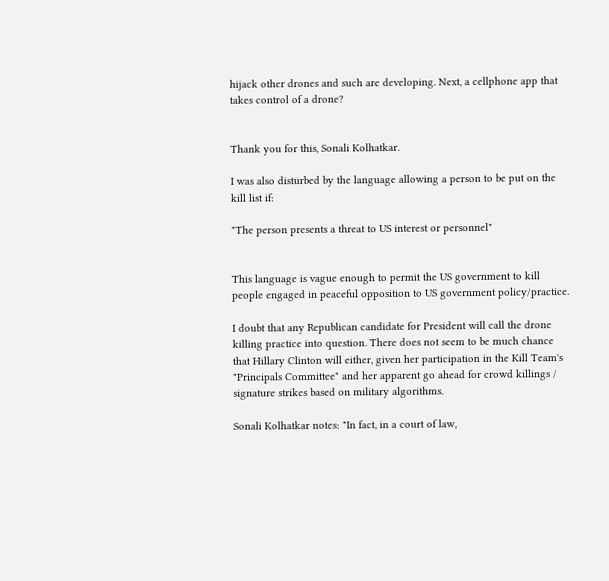hijack other drones and such are developing. Next, a cellphone app that takes control of a drone?


Thank you for this, Sonali Kolhatkar.

I was also disturbed by the language allowing a person to be put on the kill list if:

"The person presents a threat to US interest or personnel"


This language is vague enough to permit the US government to kill people engaged in peaceful opposition to US government policy/practice.

I doubt that any Republican candidate for President will call the drone killing practice into question. There does not seem to be much chance that Hillary Clinton will either, given her participation in the Kill Team's "Principals Committee" and her apparent go ahead for crowd killings / signature strikes based on military algorithms.

Sonali Kolhatkar notes: "In fact, in a court of law,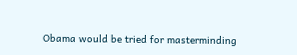Obama would be tried for masterminding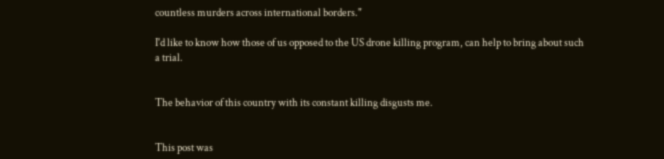countless murders across international borders."

I'd like to know how those of us opposed to the US drone killing program, can help to bring about such a trial.


The behavior of this country with its constant killing disgusts me.


This post was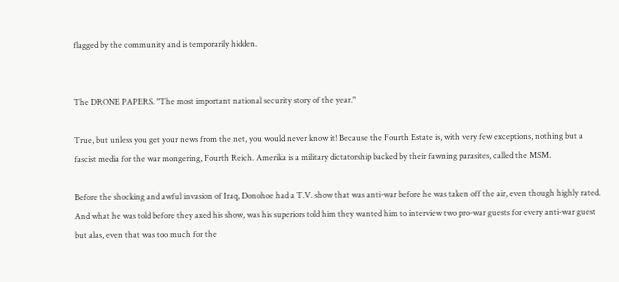flagged by the community and is temporarily hidden.


The DRONE PAPERS. "The most important national security story of the year."

True, but unless you get your news from the net, you would never know it! Because the Fourth Estate is, with very few exceptions, nothing but a fascist media for the war mongering, Fourth Reich. Amerika is a military dictatorship backed by their fawning parasites, called the MSM.

Before the shocking and awful invasion of Iraq, Donohoe had a T.V. show that was anti-war before he was taken off the air, even though highly rated. And what he was told before they axed his show, was his superiors told him they wanted him to interview two pro-war guests for every anti-war guest but alas, even that was too much for the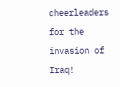cheerleaders for the invasion of Iraq!